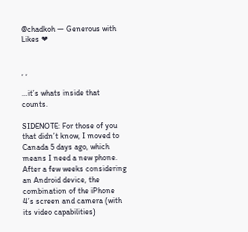@chadkoh — Generous with Likes ❤


, ,

…it’s whats inside that counts.

SIDENOTE: For those of you that didn’t know, I moved to Canada 5 days ago, which means I need a new phone. After a few weeks considering an Android device, the combination of the iPhone 4’s screen and camera (with its video capabilities)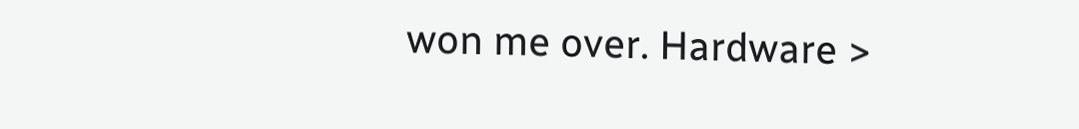won me over. Hardware >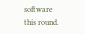software this round.